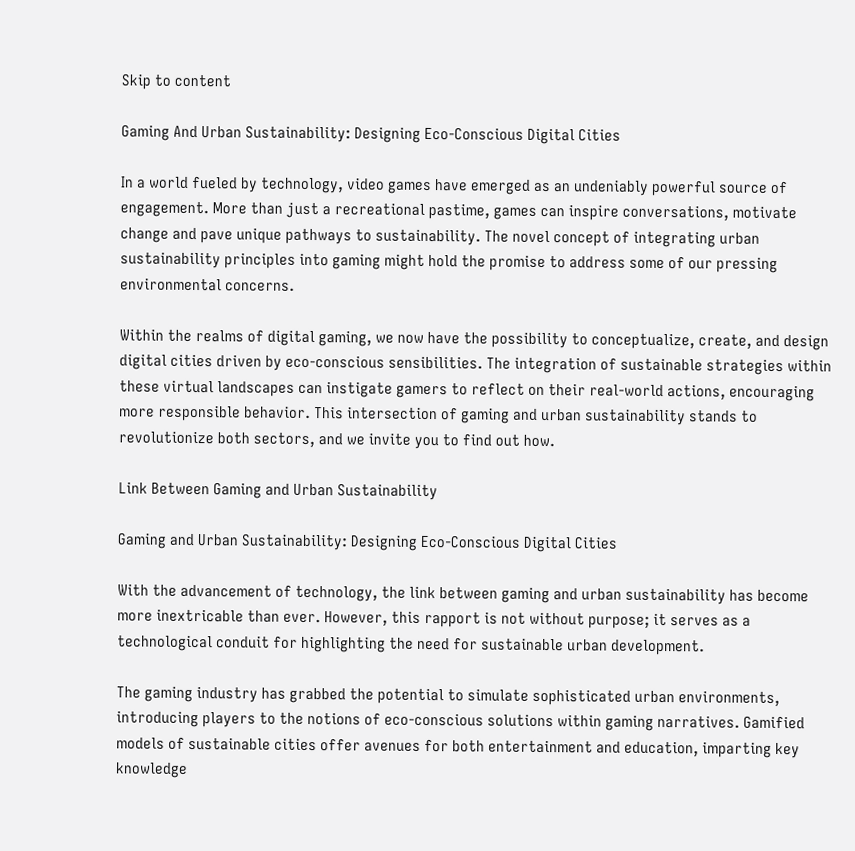Skip to content

Gaming And Urban Sustainability: Designing Eco-Conscious Digital Cities

In a world fueled by technology, video games have emerged as an undeniably powerful source of engagement. More than just a recreational pastime, games can inspire conversations, motivate change and pave unique pathways to sustainability. The novel concept of integrating urban sustainability principles into gaming might hold the promise to address some of our pressing environmental concerns.

Within the realms of digital gaming, we now have the possibility to conceptualize, create, and design digital cities driven by eco-conscious sensibilities. The integration of sustainable strategies within these virtual landscapes can instigate gamers to reflect on their real-world actions, encouraging more responsible behavior. This intersection of gaming and urban sustainability stands to revolutionize both sectors, and we invite you to find out how.

Link Between Gaming and Urban Sustainability

Gaming and Urban Sustainability: Designing Eco-Conscious Digital Cities

With the advancement of technology, the link between gaming and urban sustainability has become more inextricable than ever. However, this rapport is not without purpose; it serves as a technological conduit for highlighting the need for sustainable urban development.

The gaming industry has grabbed the potential to simulate sophisticated urban environments, introducing players to the notions of eco-conscious solutions within gaming narratives. Gamified models of sustainable cities offer avenues for both entertainment and education, imparting key knowledge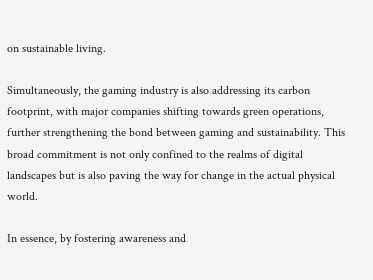on sustainable living.

Simultaneously, the gaming industry is also addressing its carbon footprint, with major companies shifting towards green operations, further strengthening the bond between gaming and sustainability. This broad commitment is not only confined to the realms of digital landscapes but is also paving the way for change in the actual physical world.

In essence, by fostering awareness and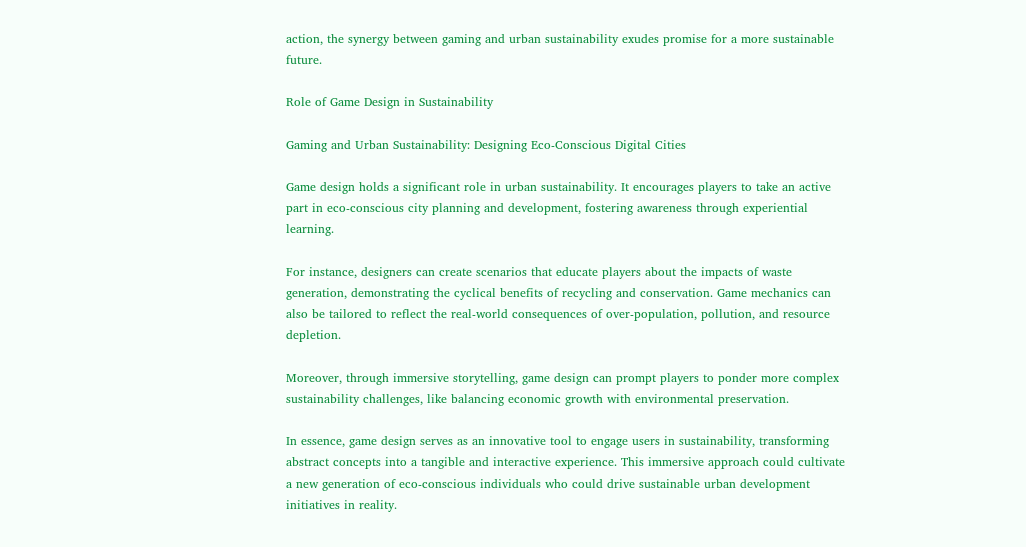action, the synergy between gaming and urban sustainability exudes promise for a more sustainable future.

Role of Game Design in Sustainability

Gaming and Urban Sustainability: Designing Eco-Conscious Digital Cities

Game design holds a significant role in urban sustainability. It encourages players to take an active part in eco-conscious city planning and development, fostering awareness through experiential learning.

For instance, designers can create scenarios that educate players about the impacts of waste generation, demonstrating the cyclical benefits of recycling and conservation. Game mechanics can also be tailored to reflect the real-world consequences of over-population, pollution, and resource depletion.

Moreover, through immersive storytelling, game design can prompt players to ponder more complex sustainability challenges, like balancing economic growth with environmental preservation.

In essence, game design serves as an innovative tool to engage users in sustainability, transforming abstract concepts into a tangible and interactive experience. This immersive approach could cultivate a new generation of eco-conscious individuals who could drive sustainable urban development initiatives in reality.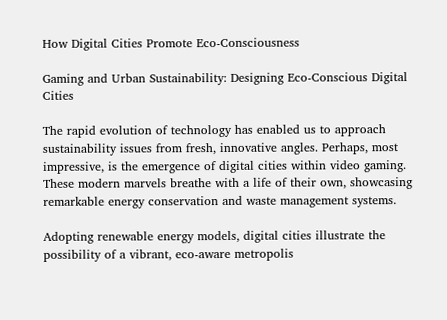How Digital Cities Promote Eco-Consciousness

Gaming and Urban Sustainability: Designing Eco-Conscious Digital Cities

The rapid evolution of technology has enabled us to approach sustainability issues from fresh, innovative angles. Perhaps, most impressive, is the emergence of digital cities within video gaming. These modern marvels breathe with a life of their own, showcasing remarkable energy conservation and waste management systems.

Adopting renewable energy models, digital cities illustrate the possibility of a vibrant, eco-aware metropolis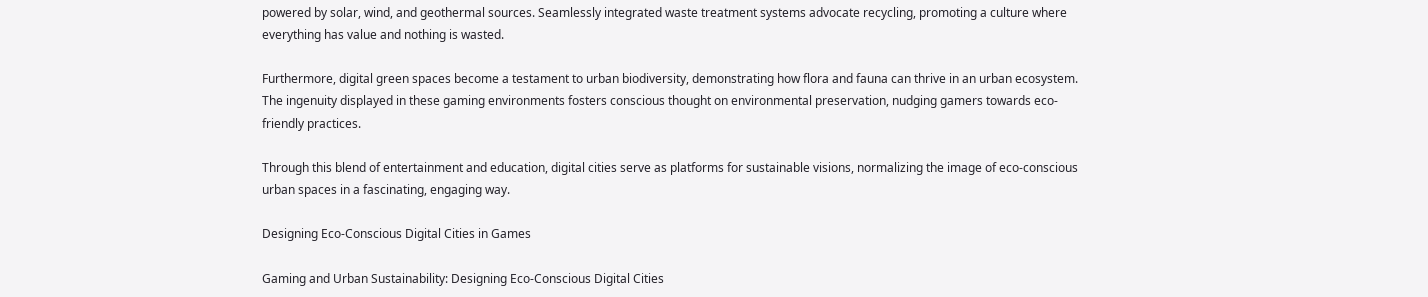powered by solar, wind, and geothermal sources. Seamlessly integrated waste treatment systems advocate recycling, promoting a culture where everything has value and nothing is wasted.

Furthermore, digital green spaces become a testament to urban biodiversity, demonstrating how flora and fauna can thrive in an urban ecosystem. The ingenuity displayed in these gaming environments fosters conscious thought on environmental preservation, nudging gamers towards eco-friendly practices.

Through this blend of entertainment and education, digital cities serve as platforms for sustainable visions, normalizing the image of eco-conscious urban spaces in a fascinating, engaging way.

Designing Eco-Conscious Digital Cities in Games

Gaming and Urban Sustainability: Designing Eco-Conscious Digital Cities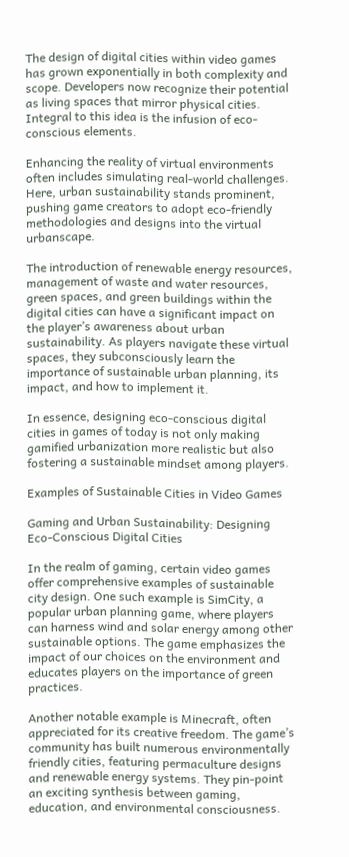The design of digital cities within video games has grown exponentially in both complexity and scope. Developers now recognize their potential as living spaces that mirror physical cities. Integral to this idea is the infusion of eco-conscious elements.

Enhancing the reality of virtual environments often includes simulating real-world challenges. Here, urban sustainability stands prominent, pushing game creators to adopt eco-friendly methodologies and designs into the virtual urbanscape.

The introduction of renewable energy resources, management of waste and water resources, green spaces, and green buildings within the digital cities can have a significant impact on the player’s awareness about urban sustainability. As players navigate these virtual spaces, they subconsciously learn the importance of sustainable urban planning, its impact, and how to implement it.

In essence, designing eco-conscious digital cities in games of today is not only making gamified urbanization more realistic but also fostering a sustainable mindset among players.

Examples of Sustainable Cities in Video Games

Gaming and Urban Sustainability: Designing Eco-Conscious Digital Cities

In the realm of gaming, certain video games offer comprehensive examples of sustainable city design. One such example is SimCity, a popular urban planning game, where players can harness wind and solar energy among other sustainable options. The game emphasizes the impact of our choices on the environment and educates players on the importance of green practices.

Another notable example is Minecraft, often appreciated for its creative freedom. The game’s community has built numerous environmentally friendly cities, featuring permaculture designs and renewable energy systems. They pin-point an exciting synthesis between gaming, education, and environmental consciousness.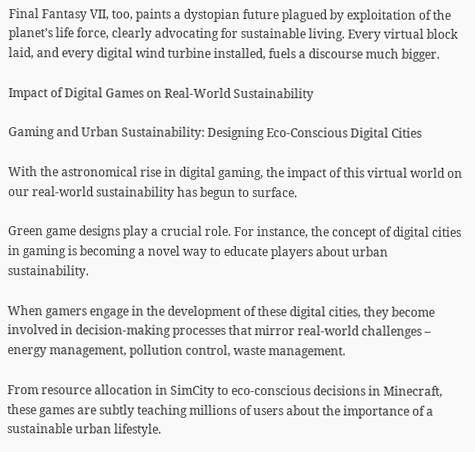Final Fantasy VII, too, paints a dystopian future plagued by exploitation of the planet’s life force, clearly advocating for sustainable living. Every virtual block laid, and every digital wind turbine installed, fuels a discourse much bigger.

Impact of Digital Games on Real-World Sustainability

Gaming and Urban Sustainability: Designing Eco-Conscious Digital Cities

With the astronomical rise in digital gaming, the impact of this virtual world on our real-world sustainability has begun to surface.

Green game designs play a crucial role. For instance, the concept of digital cities in gaming is becoming a novel way to educate players about urban sustainability.

When gamers engage in the development of these digital cities, they become involved in decision-making processes that mirror real-world challenges – energy management, pollution control, waste management.

From resource allocation in SimCity to eco-conscious decisions in Minecraft, these games are subtly teaching millions of users about the importance of a sustainable urban lifestyle.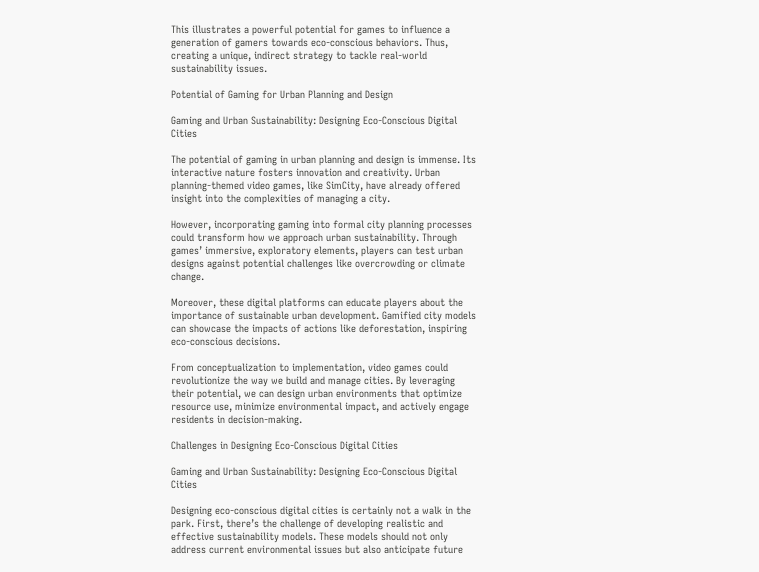This illustrates a powerful potential for games to influence a generation of gamers towards eco-conscious behaviors. Thus, creating a unique, indirect strategy to tackle real-world sustainability issues.

Potential of Gaming for Urban Planning and Design

Gaming and Urban Sustainability: Designing Eco-Conscious Digital Cities

The potential of gaming in urban planning and design is immense. Its interactive nature fosters innovation and creativity. Urban planning-themed video games, like SimCity, have already offered insight into the complexities of managing a city.

However, incorporating gaming into formal city planning processes could transform how we approach urban sustainability. Through games’ immersive, exploratory elements, players can test urban designs against potential challenges like overcrowding or climate change.

Moreover, these digital platforms can educate players about the importance of sustainable urban development. Gamified city models can showcase the impacts of actions like deforestation, inspiring eco-conscious decisions.

From conceptualization to implementation, video games could revolutionize the way we build and manage cities. By leveraging their potential, we can design urban environments that optimize resource use, minimize environmental impact, and actively engage residents in decision-making.

Challenges in Designing Eco-Conscious Digital Cities

Gaming and Urban Sustainability: Designing Eco-Conscious Digital Cities

Designing eco-conscious digital cities is certainly not a walk in the park. First, there’s the challenge of developing realistic and effective sustainability models. These models should not only address current environmental issues but also anticipate future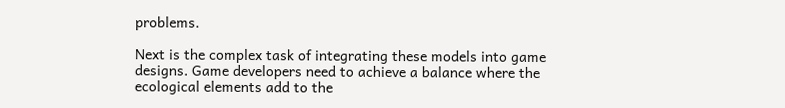problems.

Next is the complex task of integrating these models into game designs. Game developers need to achieve a balance where the ecological elements add to the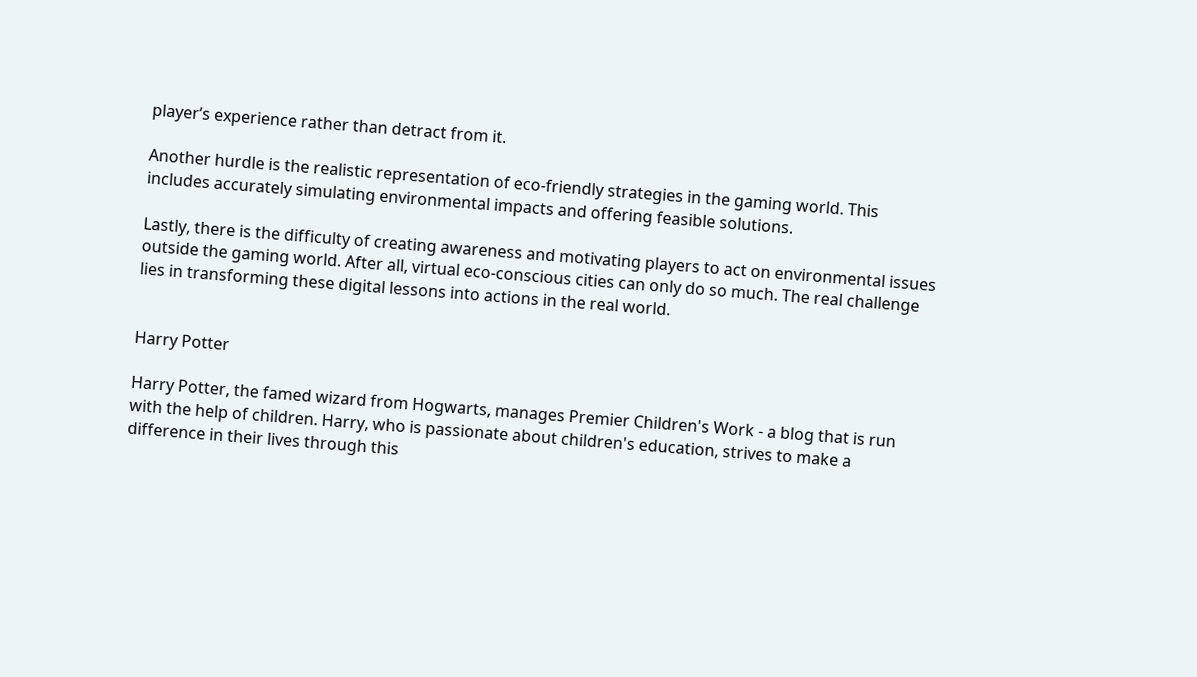player’s experience rather than detract from it.

Another hurdle is the realistic representation of eco-friendly strategies in the gaming world. This includes accurately simulating environmental impacts and offering feasible solutions.

Lastly, there is the difficulty of creating awareness and motivating players to act on environmental issues outside the gaming world. After all, virtual eco-conscious cities can only do so much. The real challenge lies in transforming these digital lessons into actions in the real world.


Harry Potter

Harry Potter, the famed wizard from Hogwarts, manages Premier Children's Work - a blog that is run with the help of children. Harry, who is passionate about children's education, strives to make a difference in their lives through this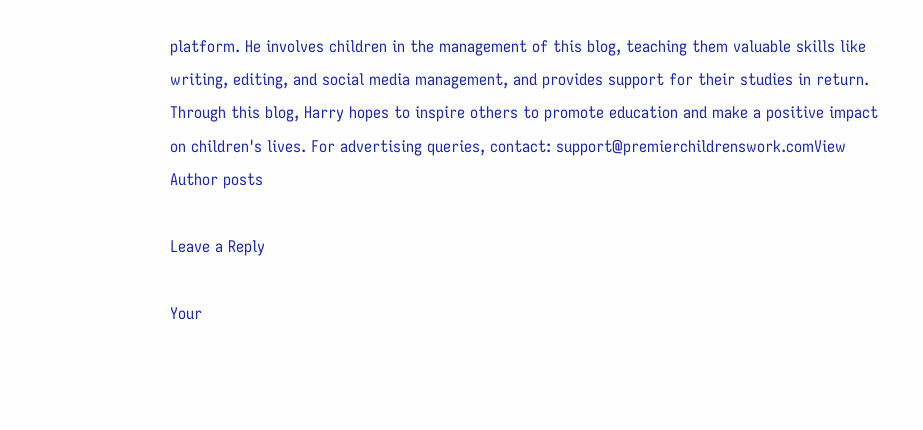platform. He involves children in the management of this blog, teaching them valuable skills like writing, editing, and social media management, and provides support for their studies in return. Through this blog, Harry hopes to inspire others to promote education and make a positive impact on children's lives. For advertising queries, contact: support@premierchildrenswork.comView Author posts

Leave a Reply

Your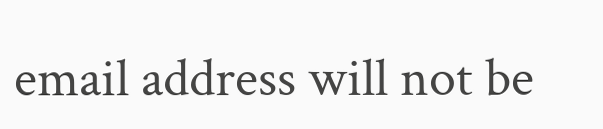email address will not be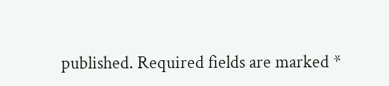published. Required fields are marked *